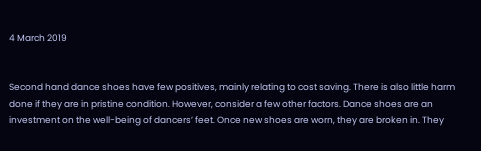4 March 2019


Second hand dance shoes have few positives, mainly relating to cost saving. There is also little harm done if they are in pristine condition. However, consider a few other factors. Dance shoes are an investment on the well-being of dancers’ feet. Once new shoes are worn, they are broken in. They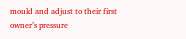mould and adjust to their first owner’s pressure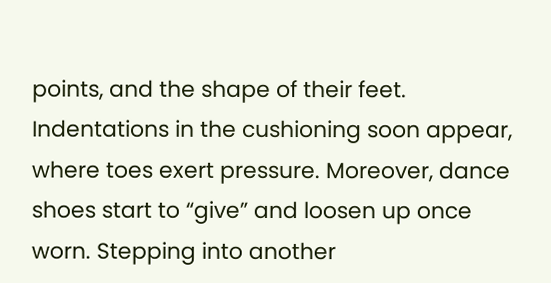points, and the shape of their feet. Indentations in the cushioning soon appear, where toes exert pressure. Moreover, dance shoes start to “give” and loosen up once worn. Stepping into another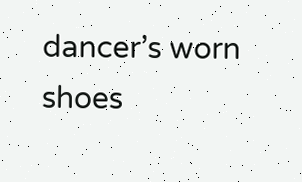dancer’s worn shoes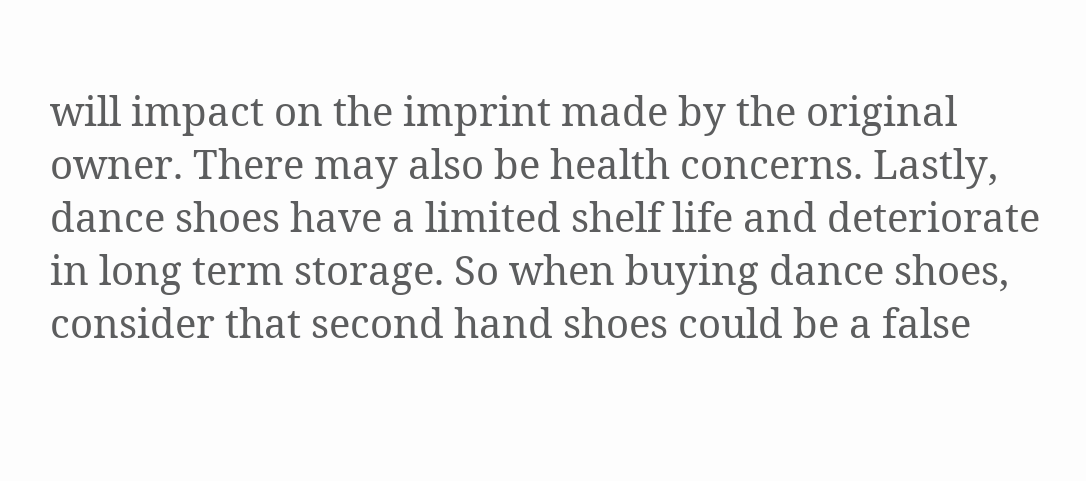will impact on the imprint made by the original owner. There may also be health concerns. Lastly, dance shoes have a limited shelf life and deteriorate in long term storage. So when buying dance shoes, consider that second hand shoes could be a false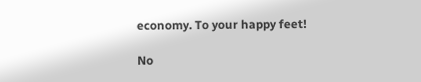economy. To your happy feet!

No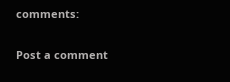comments:

Post a comment